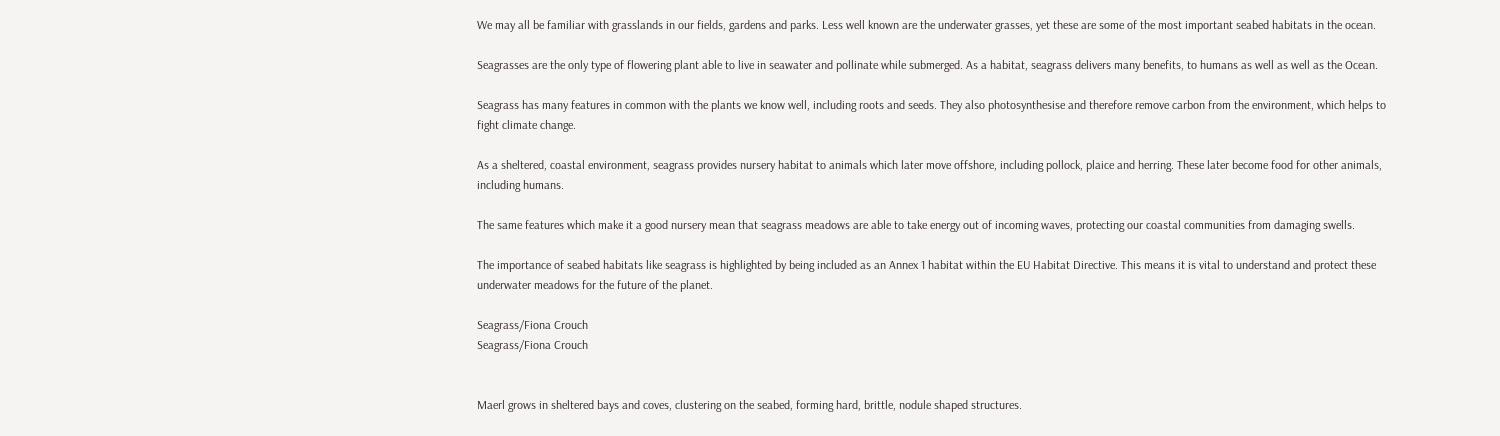We may all be familiar with grasslands in our fields, gardens and parks. Less well known are the underwater grasses, yet these are some of the most important seabed habitats in the ocean.

Seagrasses are the only type of flowering plant able to live in seawater and pollinate while submerged. As a habitat, seagrass delivers many benefits, to humans as well as well as the Ocean.

Seagrass has many features in common with the plants we know well, including roots and seeds. They also photosynthesise and therefore remove carbon from the environment, which helps to fight climate change.

As a sheltered, coastal environment, seagrass provides nursery habitat to animals which later move offshore, including pollock, plaice and herring. These later become food for other animals, including humans.

The same features which make it a good nursery mean that seagrass meadows are able to take energy out of incoming waves, protecting our coastal communities from damaging swells.

The importance of seabed habitats like seagrass is highlighted by being included as an Annex 1 habitat within the EU Habitat Directive. This means it is vital to understand and protect these underwater meadows for the future of the planet.

Seagrass/Fiona Crouch
Seagrass/Fiona Crouch


Maerl grows in sheltered bays and coves, clustering on the seabed, forming hard, brittle, nodule shaped structures.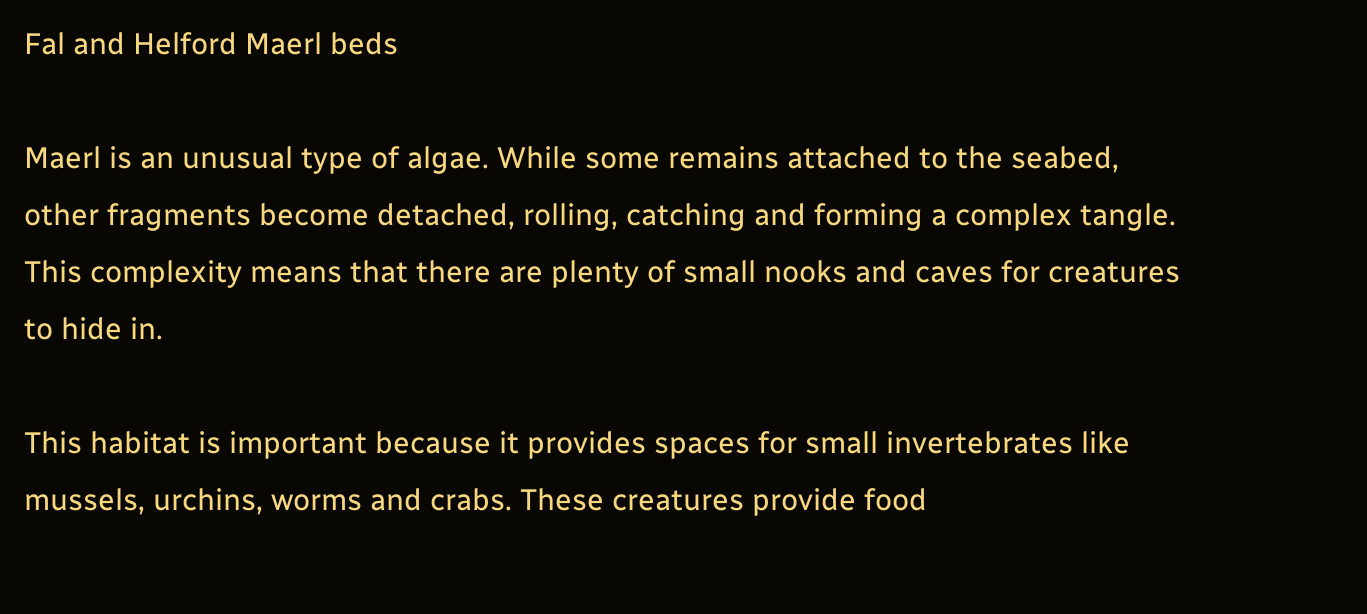Fal and Helford Maerl beds

Maerl is an unusual type of algae. While some remains attached to the seabed, other fragments become detached, rolling, catching and forming a complex tangle. This complexity means that there are plenty of small nooks and caves for creatures to hide in.

This habitat is important because it provides spaces for small invertebrates like mussels, urchins, worms and crabs. These creatures provide food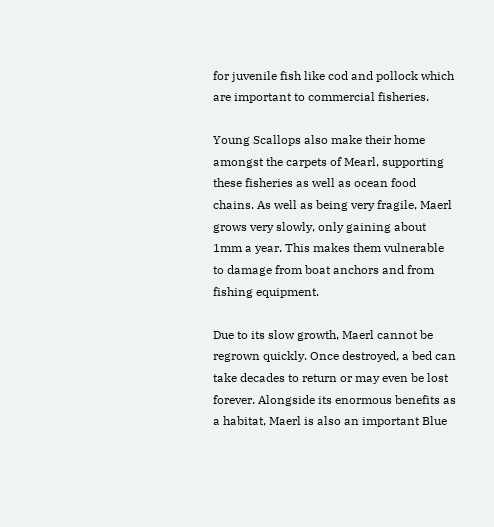for juvenile fish like cod and pollock which are important to commercial fisheries.

Young Scallops also make their home amongst the carpets of Mearl, supporting these fisheries as well as ocean food chains. As well as being very fragile, Maerl grows very slowly, only gaining about 1mm a year. This makes them vulnerable to damage from boat anchors and from fishing equipment.

Due to its slow growth, Maerl cannot be regrown quickly. Once destroyed, a bed can take decades to return or may even be lost forever. Alongside its enormous benefits as a habitat, Maerl is also an important Blue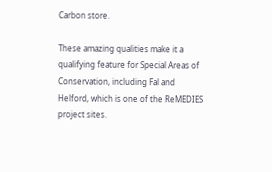Carbon store.

These amazing qualities make it a qualifying feature for Special Areas of Conservation, including Fal and Helford, which is one of the ReMEDIES project sites.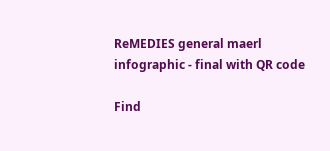ReMEDIES general maerl infographic - final with QR code

Find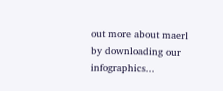out more about maerl by downloading our infographics...